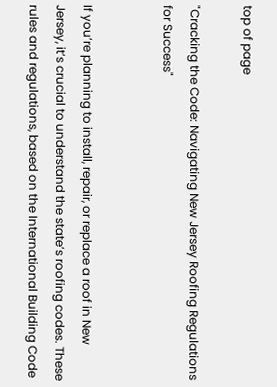top of page

"Cracking the Code: Navigating New Jersey Roofing Regulations for Success"


If you’re planning to install, repair, or replace a roof in New Jersey, it’s crucial to understand the state’s roofing codes. These rules and regulations, based on the International Building Code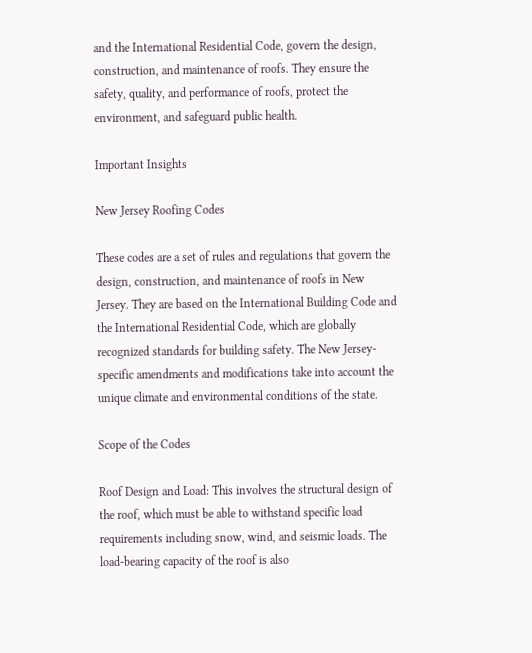and the International Residential Code, govern the design, construction, and maintenance of roofs. They ensure the safety, quality, and performance of roofs, protect the environment, and safeguard public health.

Important Insights

New Jersey Roofing Codes

These codes are a set of rules and regulations that govern the design, construction, and maintenance of roofs in New Jersey. They are based on the International Building Code and the International Residential Code, which are globally recognized standards for building safety. The New Jersey-specific amendments and modifications take into account the unique climate and environmental conditions of the state.

Scope of the Codes

Roof Design and Load: This involves the structural design of the roof, which must be able to withstand specific load requirements including snow, wind, and seismic loads. The load-bearing capacity of the roof is also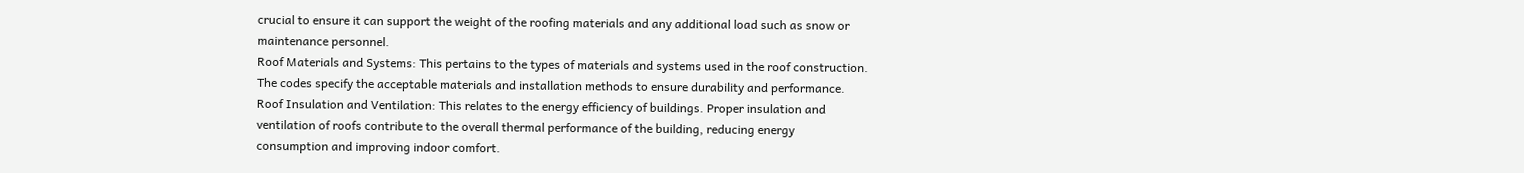crucial to ensure it can support the weight of the roofing materials and any additional load such as snow or maintenance personnel.
Roof Materials and Systems: This pertains to the types of materials and systems used in the roof construction. The codes specify the acceptable materials and installation methods to ensure durability and performance.
Roof Insulation and Ventilation: This relates to the energy efficiency of buildings. Proper insulation and ventilation of roofs contribute to the overall thermal performance of the building, reducing energy consumption and improving indoor comfort.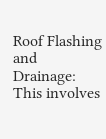Roof Flashing and Drainage: This involves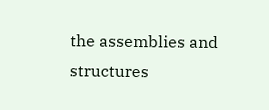the assemblies and structures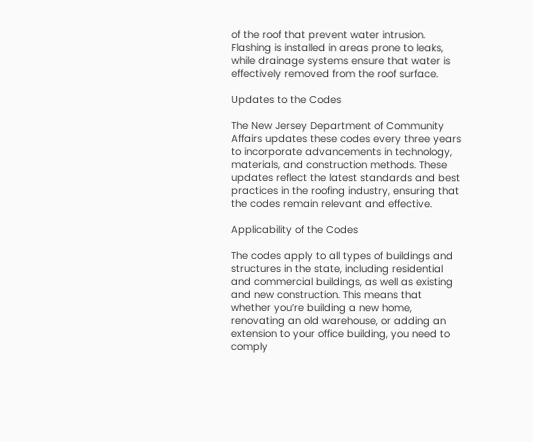of the roof that prevent water intrusion. Flashing is installed in areas prone to leaks, while drainage systems ensure that water is effectively removed from the roof surface.

Updates to the Codes

The New Jersey Department of Community Affairs updates these codes every three years to incorporate advancements in technology, materials, and construction methods. These updates reflect the latest standards and best practices in the roofing industry, ensuring that the codes remain relevant and effective.

Applicability of the Codes

The codes apply to all types of buildings and structures in the state, including residential and commercial buildings, as well as existing and new construction. This means that whether you’re building a new home, renovating an old warehouse, or adding an extension to your office building, you need to comply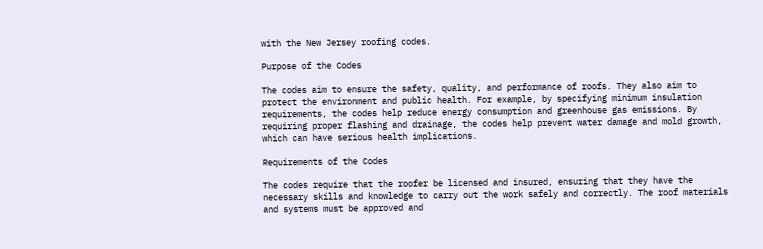with the New Jersey roofing codes.

Purpose of the Codes

The codes aim to ensure the safety, quality, and performance of roofs. They also aim to protect the environment and public health. For example, by specifying minimum insulation requirements, the codes help reduce energy consumption and greenhouse gas emissions. By requiring proper flashing and drainage, the codes help prevent water damage and mold growth, which can have serious health implications.

Requirements of the Codes

The codes require that the roofer be licensed and insured, ensuring that they have the necessary skills and knowledge to carry out the work safely and correctly. The roof materials and systems must be approved and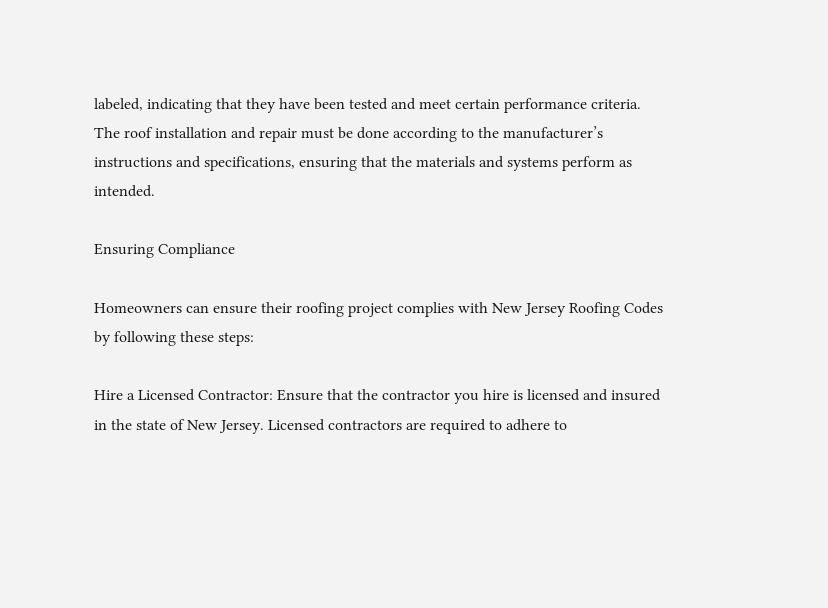labeled, indicating that they have been tested and meet certain performance criteria. The roof installation and repair must be done according to the manufacturer’s instructions and specifications, ensuring that the materials and systems perform as intended.

Ensuring Compliance

Homeowners can ensure their roofing project complies with New Jersey Roofing Codes by following these steps:

Hire a Licensed Contractor: Ensure that the contractor you hire is licensed and insured in the state of New Jersey. Licensed contractors are required to adhere to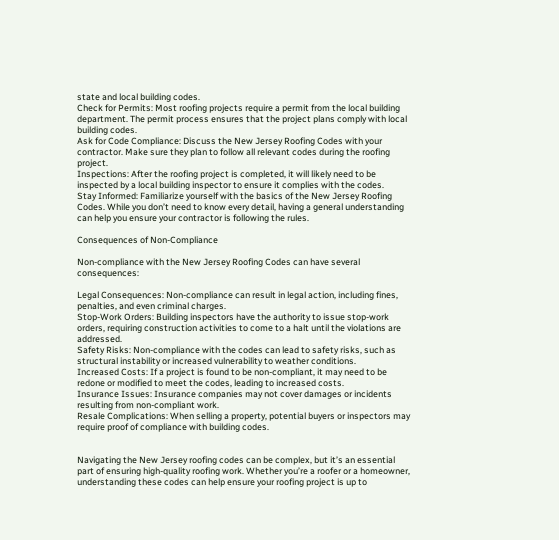state and local building codes.
Check for Permits: Most roofing projects require a permit from the local building department. The permit process ensures that the project plans comply with local building codes.
Ask for Code Compliance: Discuss the New Jersey Roofing Codes with your contractor. Make sure they plan to follow all relevant codes during the roofing project.
Inspections: After the roofing project is completed, it will likely need to be inspected by a local building inspector to ensure it complies with the codes.
Stay Informed: Familiarize yourself with the basics of the New Jersey Roofing Codes. While you don’t need to know every detail, having a general understanding can help you ensure your contractor is following the rules.

Consequences of Non-Compliance

Non-compliance with the New Jersey Roofing Codes can have several consequences:

Legal Consequences: Non-compliance can result in legal action, including fines, penalties, and even criminal charges.
Stop-Work Orders: Building inspectors have the authority to issue stop-work orders, requiring construction activities to come to a halt until the violations are addressed.
Safety Risks: Non-compliance with the codes can lead to safety risks, such as structural instability or increased vulnerability to weather conditions.
Increased Costs: If a project is found to be non-compliant, it may need to be redone or modified to meet the codes, leading to increased costs.
Insurance Issues: Insurance companies may not cover damages or incidents resulting from non-compliant work.
Resale Complications: When selling a property, potential buyers or inspectors may require proof of compliance with building codes.


Navigating the New Jersey roofing codes can be complex, but it’s an essential part of ensuring high-quality roofing work. Whether you’re a roofer or a homeowner, understanding these codes can help ensure your roofing project is up to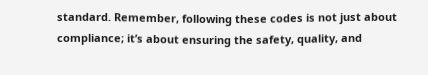standard. Remember, following these codes is not just about compliance; it’s about ensuring the safety, quality, and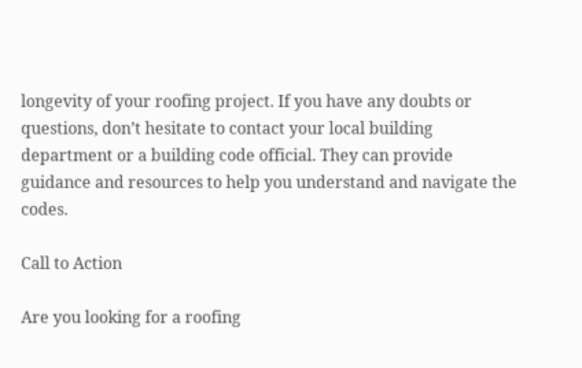longevity of your roofing project. If you have any doubts or questions, don’t hesitate to contact your local building department or a building code official. They can provide guidance and resources to help you understand and navigate the codes.

Call to Action

Are you looking for a roofing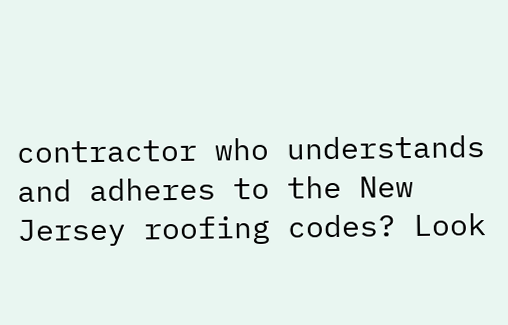contractor who understands and adheres to the New Jersey roofing codes? Look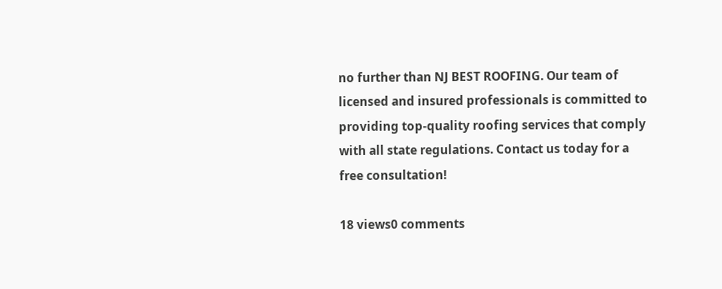no further than NJ BEST ROOFING. Our team of licensed and insured professionals is committed to providing top-quality roofing services that comply with all state regulations. Contact us today for a free consultation!

18 views0 comments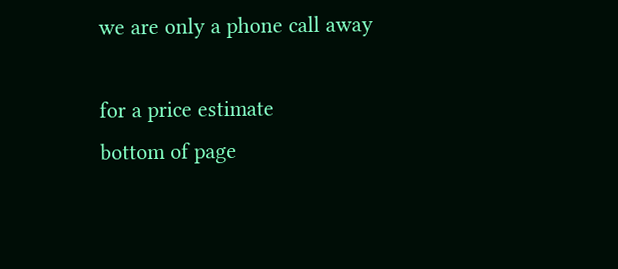we are only a phone call away

for a price estimate
bottom of page